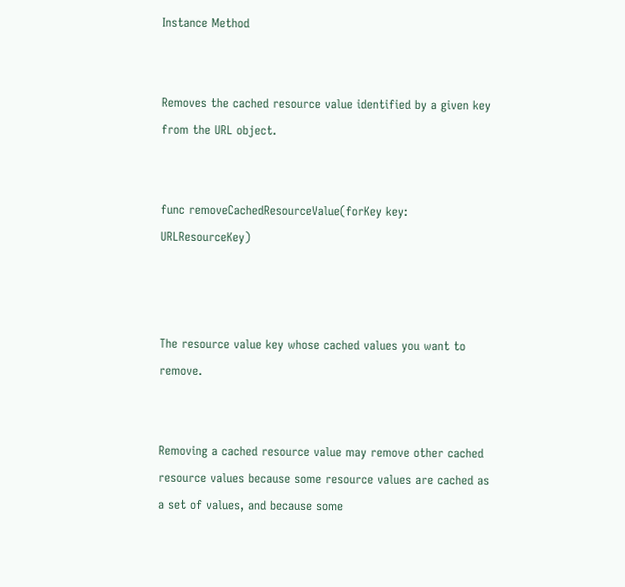Instance Method


Removes the cached resource value identified by a given key from the URL object.


func removeCachedResourceValue(forKey key: URLResourceKey)



The resource value key whose cached values you want to remove.


Removing a cached resource value may remove other cached resource values because some resource values are cached as a set of values, and because some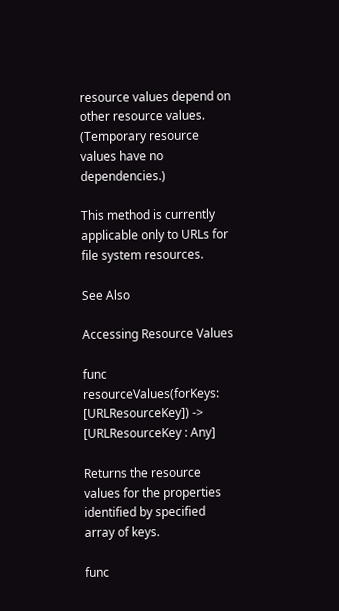resource values depend on other resource values. (Temporary resource values have no dependencies.)

This method is currently applicable only to URLs for file system resources.

See Also

Accessing Resource Values

func resourceValues(forKeys: [URLResourceKey]) -> [URLResourceKey : Any]

Returns the resource values for the properties identified by specified array of keys.

func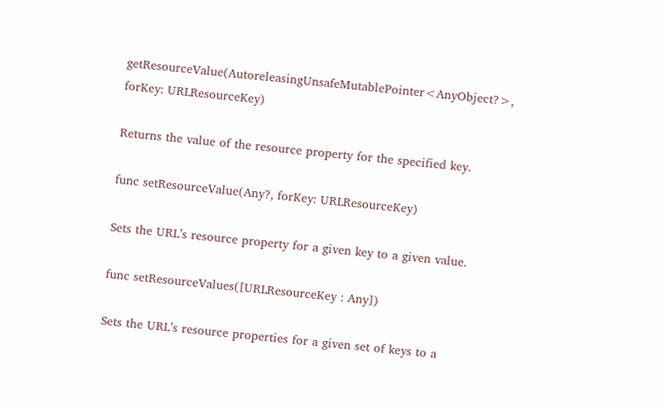getResourceValue(AutoreleasingUnsafeMutablePointer<AnyObject?>, forKey: URLResourceKey)

Returns the value of the resource property for the specified key.

func setResourceValue(Any?, forKey: URLResourceKey)

Sets the URL’s resource property for a given key to a given value.

func setResourceValues([URLResourceKey : Any])

Sets the URL’s resource properties for a given set of keys to a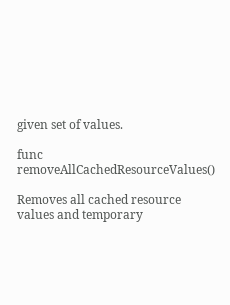given set of values.

func removeAllCachedResourceValues()

Removes all cached resource values and temporary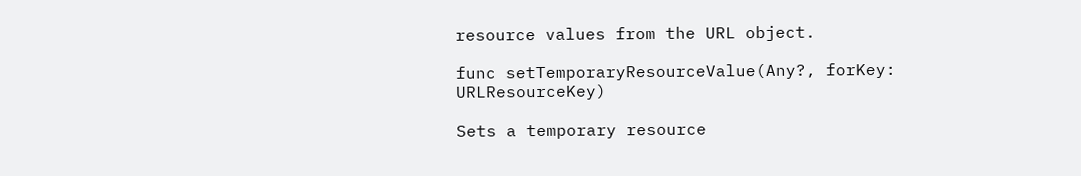resource values from the URL object.

func setTemporaryResourceValue(Any?, forKey: URLResourceKey)

Sets a temporary resource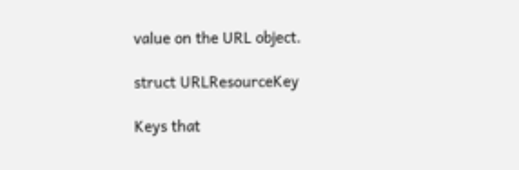value on the URL object.

struct URLResourceKey

Keys that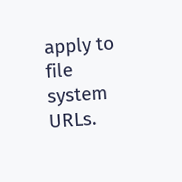apply to file system URLs.